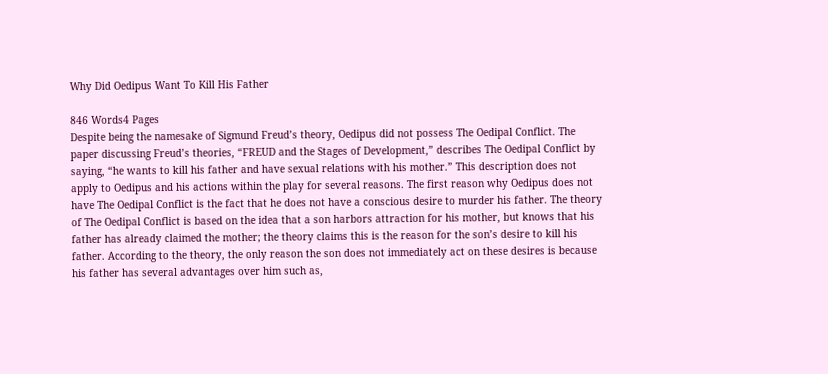Why Did Oedipus Want To Kill His Father

846 Words4 Pages
Despite being the namesake of Sigmund Freud’s theory, Oedipus did not possess The Oedipal Conflict. The paper discussing Freud’s theories, “FREUD and the Stages of Development,” describes The Oedipal Conflict by saying, “he wants to kill his father and have sexual relations with his mother.” This description does not apply to Oedipus and his actions within the play for several reasons. The first reason why Oedipus does not have The Oedipal Conflict is the fact that he does not have a conscious desire to murder his father. The theory of The Oedipal Conflict is based on the idea that a son harbors attraction for his mother, but knows that his father has already claimed the mother; the theory claims this is the reason for the son’s desire to kill his father. According to the theory, the only reason the son does not immediately act on these desires is because his father has several advantages over him such as,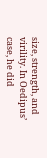size, strength, and virility. In Oedipus’ case, he did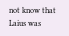not know that Laius was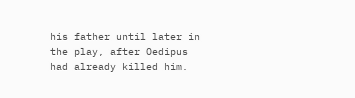his father until later in the play, after Oedipus had already killed him.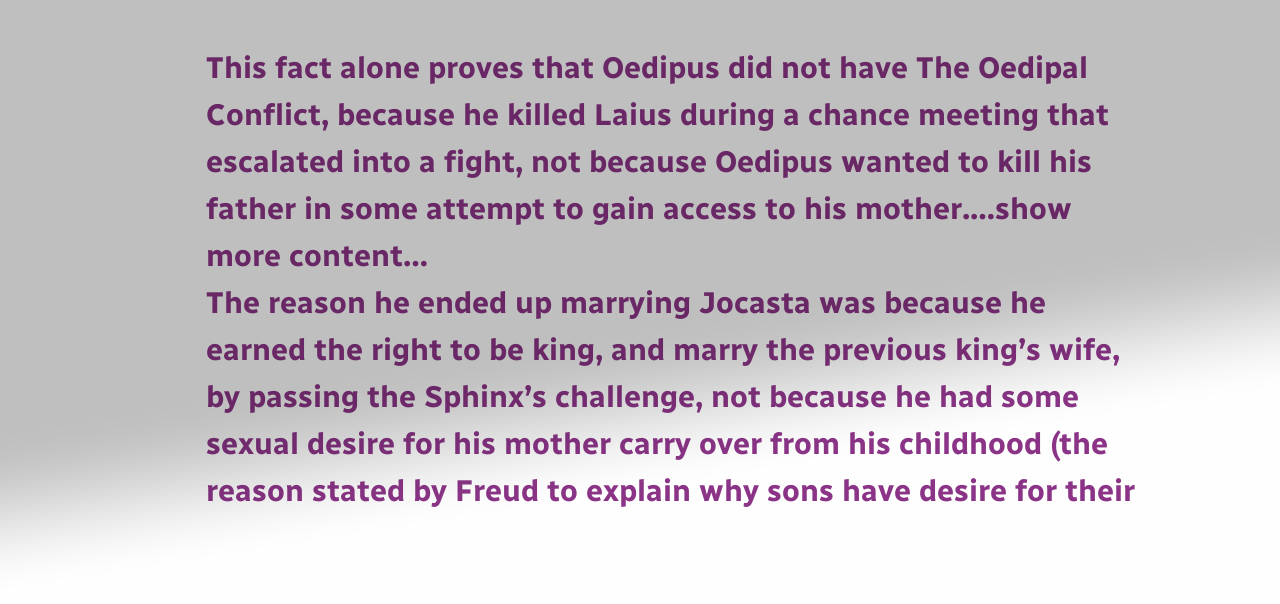This fact alone proves that Oedipus did not have The Oedipal Conflict, because he killed Laius during a chance meeting that escalated into a fight, not because Oedipus wanted to kill his father in some attempt to gain access to his mother.…show more content…
The reason he ended up marrying Jocasta was because he earned the right to be king, and marry the previous king’s wife, by passing the Sphinx’s challenge, not because he had some sexual desire for his mother carry over from his childhood (the reason stated by Freud to explain why sons have desire for their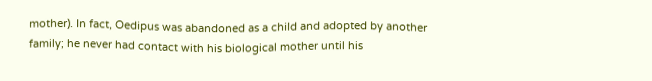mother). In fact, Oedipus was abandoned as a child and adopted by another family; he never had contact with his biological mother until his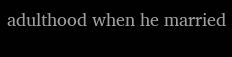adulthood when he married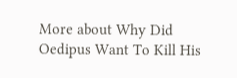More about Why Did Oedipus Want To Kill His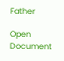Father

Open Document